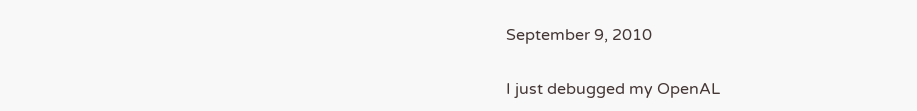September 9, 2010

I just debugged my OpenAL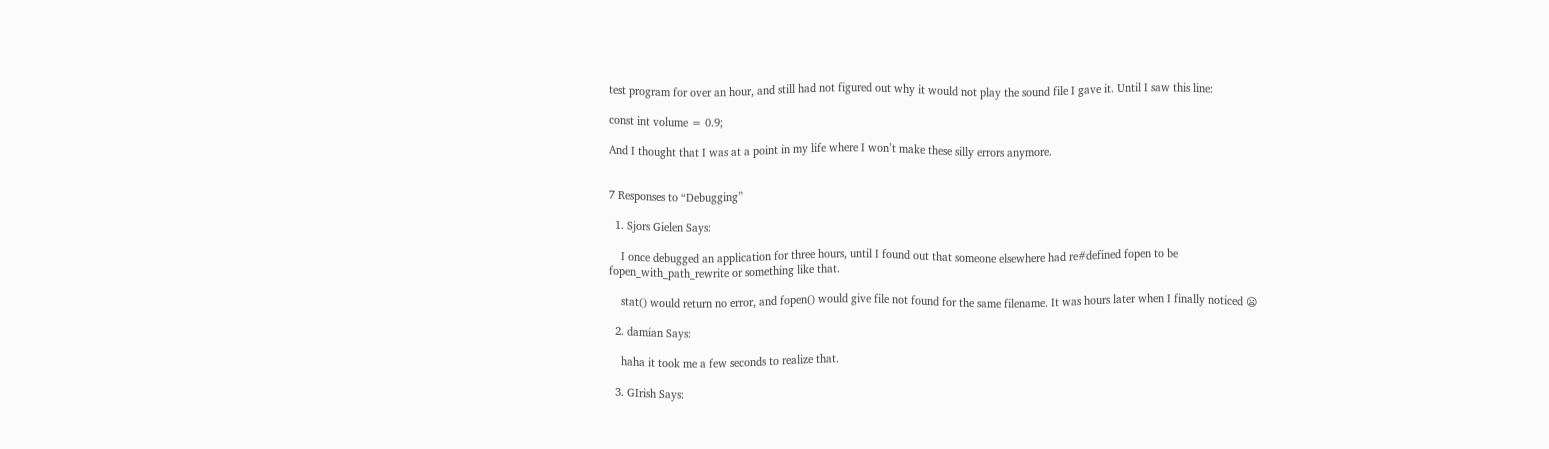test program for over an hour, and still had not figured out why it would not play the sound file I gave it. Until I saw this line:

const int volume = 0.9;

And I thought that I was at a point in my life where I won’t make these silly errors anymore.


7 Responses to “Debugging”

  1. Sjors Gielen Says:

    I once debugged an application for three hours, until I found out that someone elsewhere had re#defined fopen to be fopen_with_path_rewrite or something like that.

    stat() would return no error, and fopen() would give file not found for the same filename. It was hours later when I finally noticed 😦

  2. damian Says:

    haha it took me a few seconds to realize that.

  3. GIrish Says: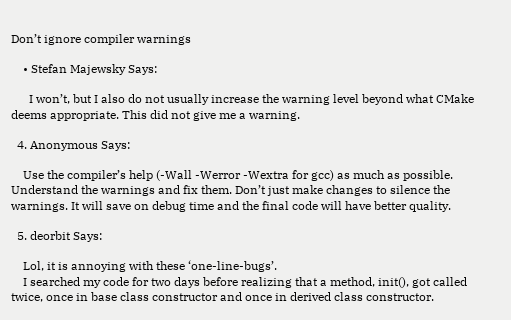Don’t ignore compiler warnings

    • Stefan Majewsky Says:

      I won’t, but I also do not usually increase the warning level beyond what CMake deems appropriate. This did not give me a warning.

  4. Anonymous Says:

    Use the compiler’s help (-Wall -Werror -Wextra for gcc) as much as possible. Understand the warnings and fix them. Don’t just make changes to silence the warnings. It will save on debug time and the final code will have better quality.

  5. deorbit Says:

    Lol, it is annoying with these ‘one-line-bugs’.
    I searched my code for two days before realizing that a method, init(), got called twice, once in base class constructor and once in derived class constructor.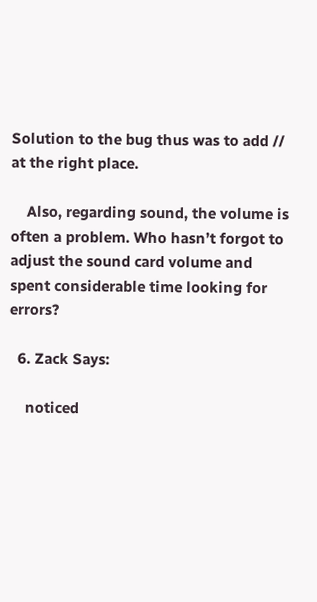Solution to the bug thus was to add // at the right place.

    Also, regarding sound, the volume is often a problem. Who hasn’t forgot to adjust the sound card volume and spent considerable time looking for errors?

  6. Zack Says:

    noticed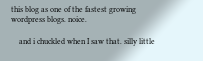this blog as one of the fastest growing wordpress blogs. noice.

    and i chuckled when I saw that. silly little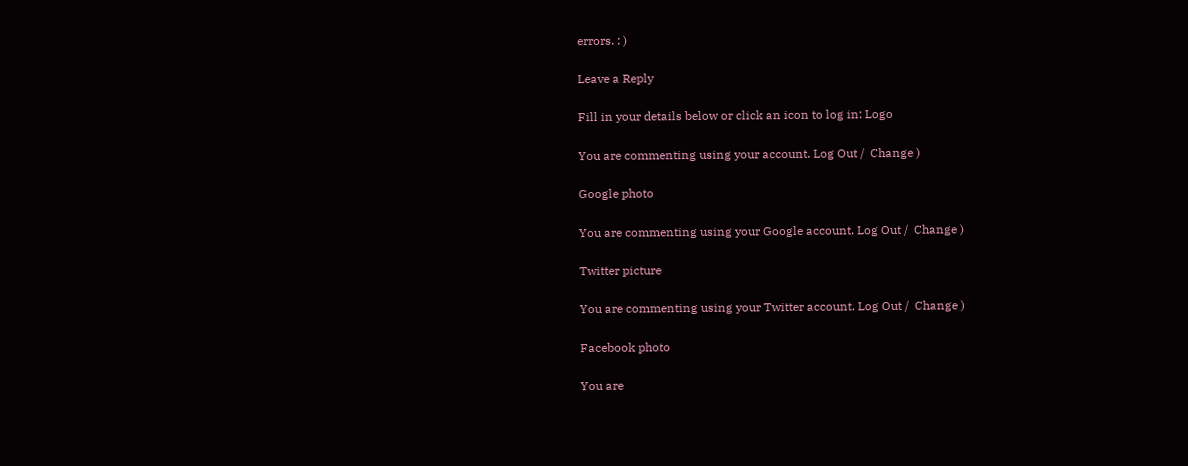errors. : )

Leave a Reply

Fill in your details below or click an icon to log in: Logo

You are commenting using your account. Log Out /  Change )

Google photo

You are commenting using your Google account. Log Out /  Change )

Twitter picture

You are commenting using your Twitter account. Log Out /  Change )

Facebook photo

You are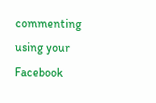commenting using your Facebook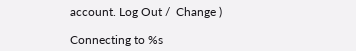account. Log Out /  Change )

Connecting to %s